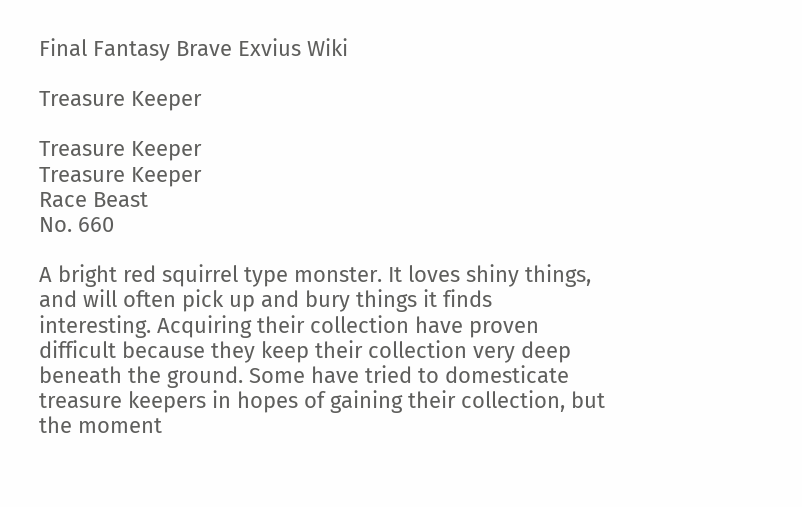Final Fantasy Brave Exvius Wiki

Treasure Keeper

Treasure Keeper
Treasure Keeper
Race Beast
No. 660

A bright red squirrel type monster. It loves shiny things, and will often pick up and bury things it finds interesting. Acquiring their collection have proven difficult because they keep their collection very deep beneath the ground. Some have tried to domesticate treasure keepers in hopes of gaining their collection, but the moment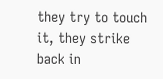they try to touch it, they strike back in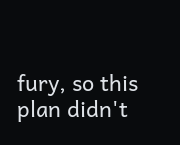fury, so this plan didn't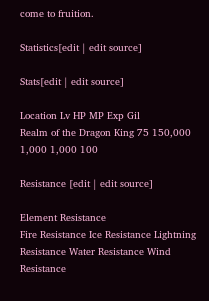come to fruition.

Statistics[edit | edit source]

Stats[edit | edit source]

Location Lv HP MP Exp Gil
Realm of the Dragon King 75 150,000 1,000 1,000 100

Resistance [edit | edit source]

Element Resistance
Fire Resistance Ice Resistance Lightning Resistance Water Resistance Wind Resistance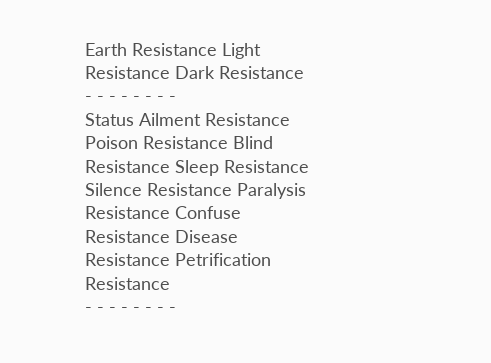Earth Resistance Light Resistance Dark Resistance
- - - - - - - -
Status Ailment Resistance
Poison Resistance Blind Resistance Sleep Resistance Silence Resistance Paralysis Resistance Confuse Resistance Disease Resistance Petrification Resistance
- - - - - - - -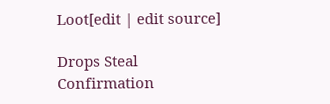Loot[edit | edit source]

Drops Steal
Confirmation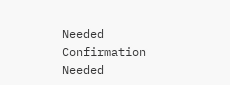Needed Confirmation Needed